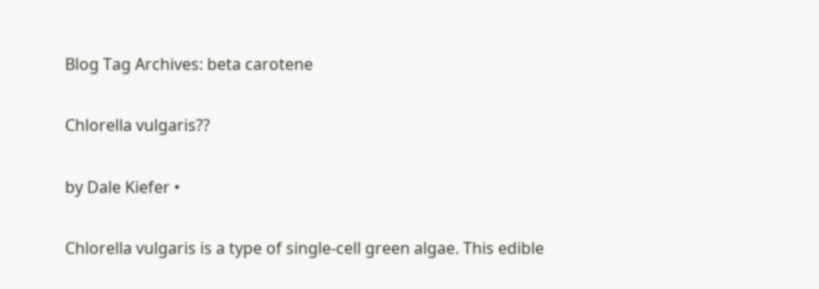Blog Tag Archives: beta carotene

Chlorella vulgaris??

by Dale Kiefer •

Chlorella vulgaris is a type of single-cell green algae. This edible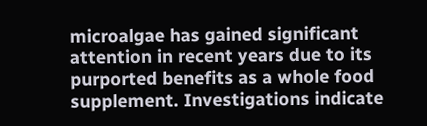microalgae has gained significant attention in recent years due to its purported benefits as a whole food supplement. Investigations indicate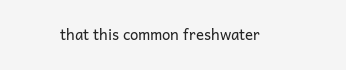that this common freshwater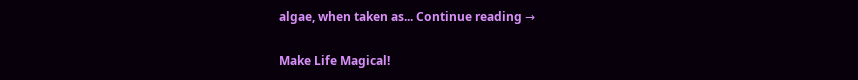algae, when taken as... Continue reading →

Make Life Magical!